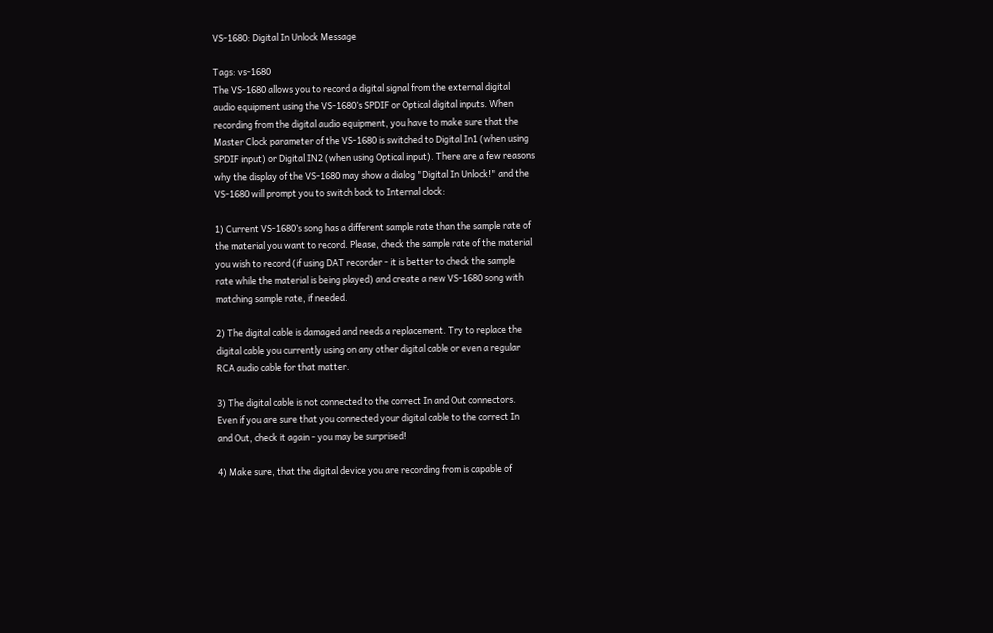VS-1680: Digital In Unlock Message

Tags: vs-1680
The VS-1680 allows you to record a digital signal from the external digital
audio equipment using the VS-1680’s SPDIF or Optical digital inputs. When
recording from the digital audio equipment, you have to make sure that the
Master Clock parameter of the VS-1680 is switched to Digital In1 (when using
SPDIF input) or Digital IN2 (when using Optical input). There are a few reasons
why the display of the VS-1680 may show a dialog "Digital In Unlock!" and the
VS-1680 will prompt you to switch back to Internal clock:

1) Current VS-1680’s song has a different sample rate than the sample rate of
the material you want to record. Please, check the sample rate of the material
you wish to record (if using DAT recorder - it is better to check the sample
rate while the material is being played) and create a new VS-1680 song with
matching sample rate, if needed.

2) The digital cable is damaged and needs a replacement. Try to replace the
digital cable you currently using on any other digital cable or even a regular
RCA audio cable for that matter.

3) The digital cable is not connected to the correct In and Out connectors.
Even if you are sure that you connected your digital cable to the correct In
and Out, check it again - you may be surprised!

4) Make sure, that the digital device you are recording from is capable of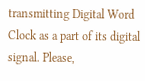transmitting Digital Word Clock as a part of its digital signal. Please,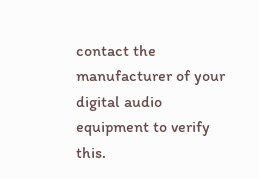contact the manufacturer of your digital audio equipment to verify this.